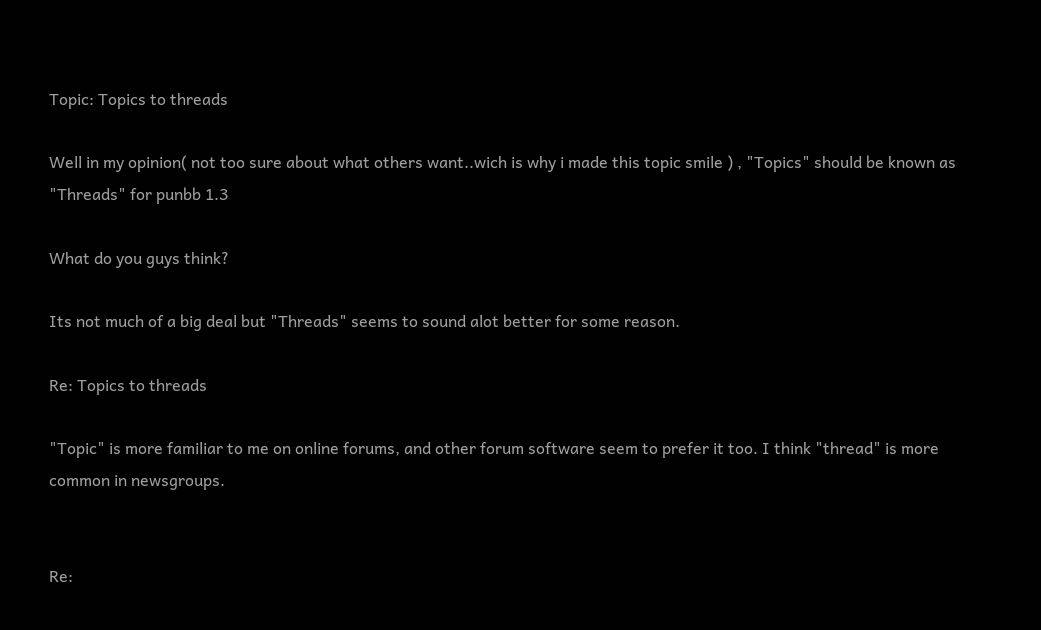Topic: Topics to threads

Well in my opinion( not too sure about what others want..wich is why i made this topic smile ) , "Topics" should be known as "Threads" for punbb 1.3

What do you guys think?

Its not much of a big deal but "Threads" seems to sound alot better for some reason.

Re: Topics to threads

"Topic" is more familiar to me on online forums, and other forum software seem to prefer it too. I think "thread" is more common in newsgroups.


Re: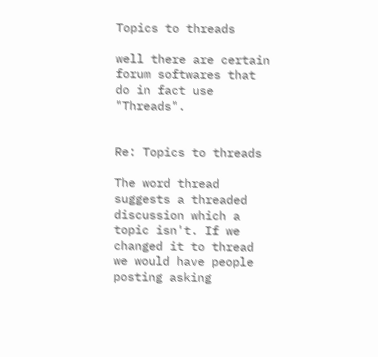Topics to threads

well there are certain forum softwares that do in fact use "Threads".


Re: Topics to threads

The word thread suggests a threaded discussion which a topic isn't. If we changed it to thread we would have people posting asking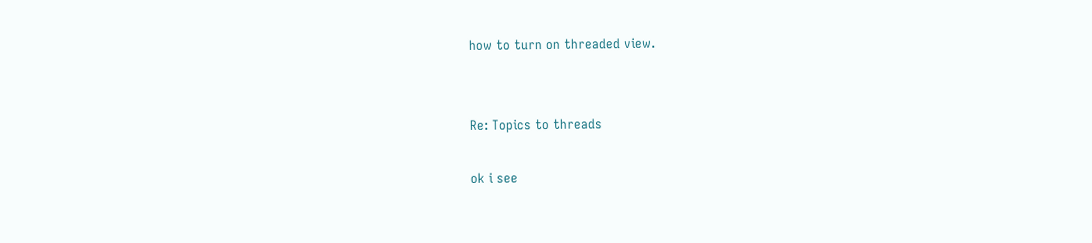how to turn on threaded view.


Re: Topics to threads

ok i see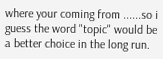where your coming from ......so i guess the word "topic" would be a better choice in the long run.